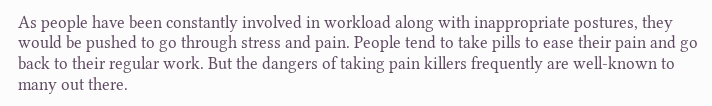As people have been constantly involved in workload along with inappropriate postures, they would be pushed to go through stress and pain. People tend to take pills to ease their pain and go back to their regular work. But the dangers of taking pain killers frequently are well-known to many out there.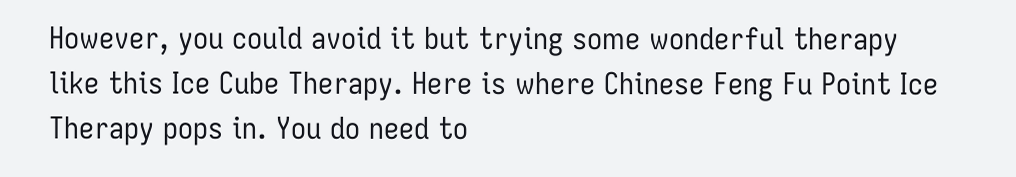However, you could avoid it but trying some wonderful therapy like this Ice Cube Therapy. Here is where Chinese Feng Fu Point Ice Therapy pops in. You do need to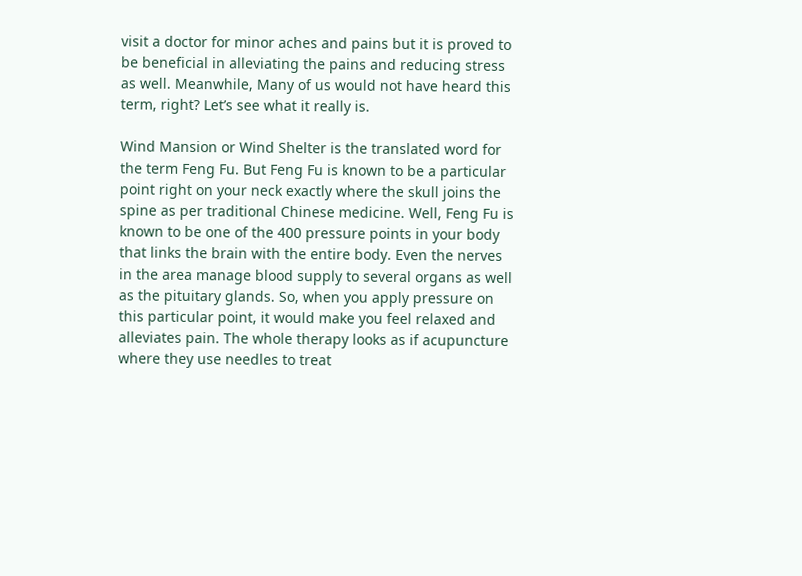visit a doctor for minor aches and pains but it is proved to be beneficial in alleviating the pains and reducing stress as well. Meanwhile, Many of us would not have heard this term, right? Let’s see what it really is.

Wind Mansion or Wind Shelter is the translated word for the term Feng Fu. But Feng Fu is known to be a particular point right on your neck exactly where the skull joins the spine as per traditional Chinese medicine. Well, Feng Fu is known to be one of the 400 pressure points in your body that links the brain with the entire body. Even the nerves in the area manage blood supply to several organs as well as the pituitary glands. So, when you apply pressure on this particular point, it would make you feel relaxed and alleviates pain. The whole therapy looks as if acupuncture where they use needles to treat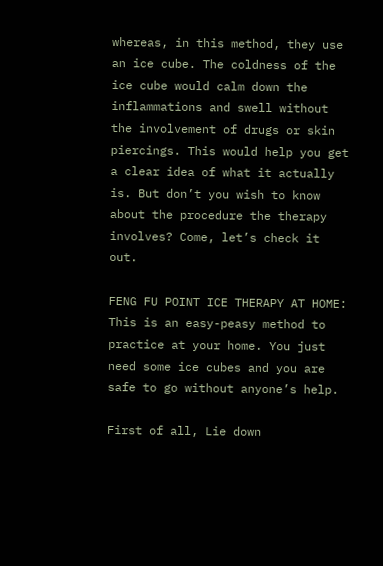whereas, in this method, they use an ice cube. The coldness of the ice cube would calm down the inflammations and swell without the involvement of drugs or skin piercings. This would help you get a clear idea of what it actually is. But don’t you wish to know about the procedure the therapy involves? Come, let’s check it out.

FENG FU POINT ICE THERAPY AT HOME: This is an easy-peasy method to practice at your home. You just need some ice cubes and you are safe to go without anyone’s help.

First of all, Lie down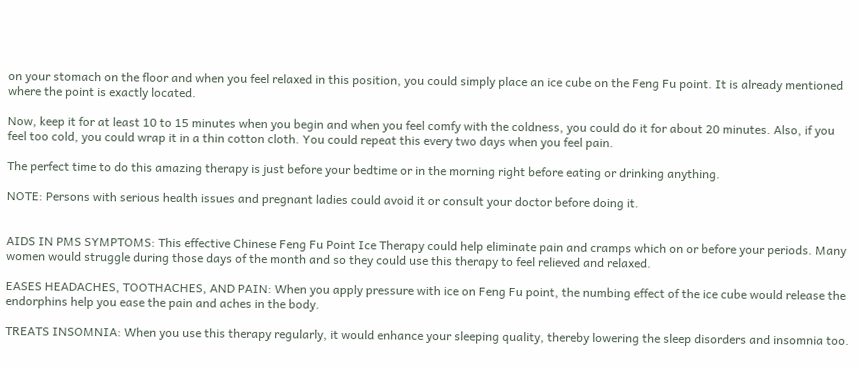on your stomach on the floor and when you feel relaxed in this position, you could simply place an ice cube on the Feng Fu point. It is already mentioned where the point is exactly located.

Now, keep it for at least 10 to 15 minutes when you begin and when you feel comfy with the coldness, you could do it for about 20 minutes. Also, if you feel too cold, you could wrap it in a thin cotton cloth. You could repeat this every two days when you feel pain.

The perfect time to do this amazing therapy is just before your bedtime or in the morning right before eating or drinking anything.

NOTE: Persons with serious health issues and pregnant ladies could avoid it or consult your doctor before doing it.


AIDS IN PMS SYMPTOMS: This effective Chinese Feng Fu Point Ice Therapy could help eliminate pain and cramps which on or before your periods. Many women would struggle during those days of the month and so they could use this therapy to feel relieved and relaxed.

EASES HEADACHES, TOOTHACHES, AND PAIN: When you apply pressure with ice on Feng Fu point, the numbing effect of the ice cube would release the endorphins help you ease the pain and aches in the body.

TREATS INSOMNIA: When you use this therapy regularly, it would enhance your sleeping quality, thereby lowering the sleep disorders and insomnia too.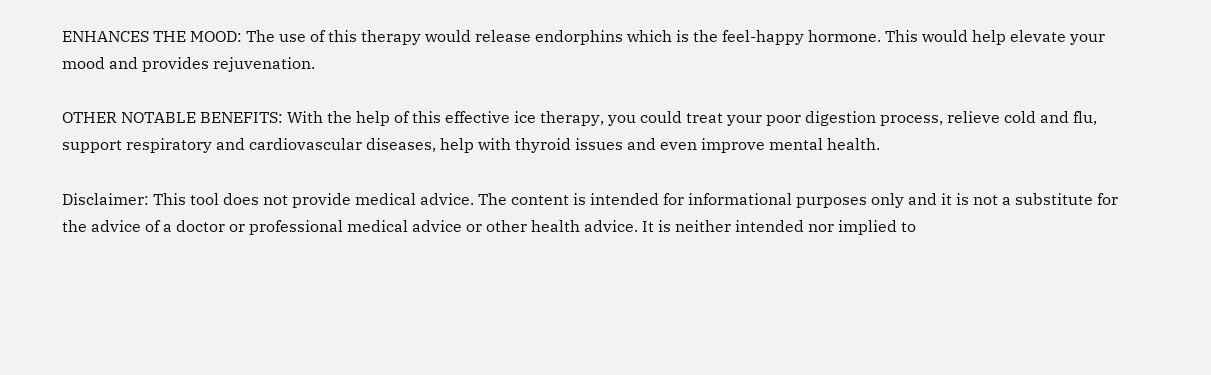ENHANCES THE MOOD: The use of this therapy would release endorphins which is the feel-happy hormone. This would help elevate your mood and provides rejuvenation.

OTHER NOTABLE BENEFITS: With the help of this effective ice therapy, you could treat your poor digestion process, relieve cold and flu, support respiratory and cardiovascular diseases, help with thyroid issues and even improve mental health.

Disclaimer: This tool does not provide medical advice. The content is intended for informational purposes only and it is not a substitute for the advice of a doctor or professional medical advice or other health advice. It is neither intended nor implied to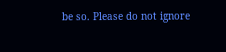be so. Please do not ignore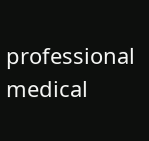professional medical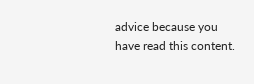advice because you have read this content.